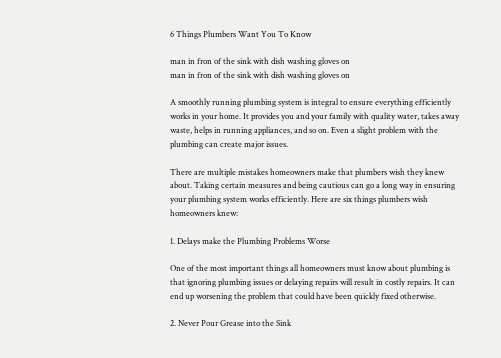6 Things Plumbers Want You To Know

man in fron of the sink with dish washing gloves on
man in fron of the sink with dish washing gloves on

A smoothly running plumbing system is integral to ensure everything efficiently works in your home. It provides you and your family with quality water, takes away waste, helps in running appliances, and so on. Even a slight problem with the plumbing can create major issues.

There are multiple mistakes homeowners make that plumbers wish they knew about. Taking certain measures and being cautious can go a long way in ensuring your plumbing system works efficiently. Here are six things plumbers wish homeowners knew:

1. Delays make the Plumbing Problems Worse

One of the most important things all homeowners must know about plumbing is that ignoring plumbing issues or delaying repairs will result in costly repairs. It can end up worsening the problem that could have been quickly fixed otherwise.

2. Never Pour Grease into the Sink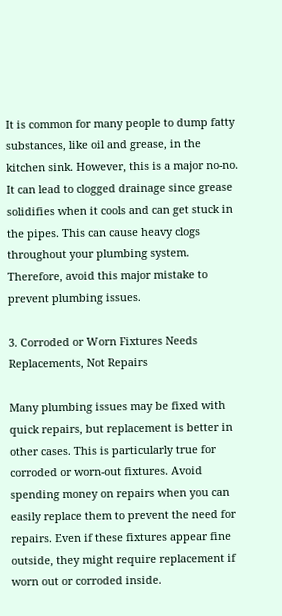It is common for many people to dump fatty substances, like oil and grease, in the kitchen sink. However, this is a major no-no. It can lead to clogged drainage since grease solidifies when it cools and can get stuck in the pipes. This can cause heavy clogs throughout your plumbing system. Therefore, avoid this major mistake to prevent plumbing issues.

3. Corroded or Worn Fixtures Needs Replacements, Not Repairs

Many plumbing issues may be fixed with quick repairs, but replacement is better in other cases. This is particularly true for corroded or worn-out fixtures. Avoid spending money on repairs when you can easily replace them to prevent the need for repairs. Even if these fixtures appear fine outside, they might require replacement if worn out or corroded inside.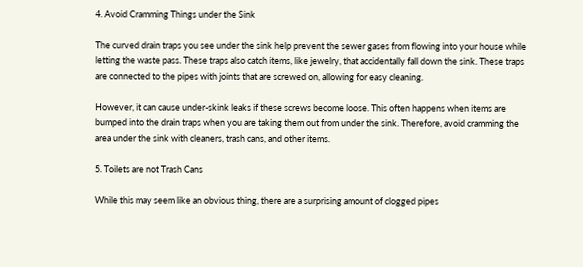4. Avoid Cramming Things under the Sink

The curved drain traps you see under the sink help prevent the sewer gases from flowing into your house while letting the waste pass. These traps also catch items, like jewelry, that accidentally fall down the sink. These traps are connected to the pipes with joints that are screwed on, allowing for easy cleaning.

However, it can cause under-skink leaks if these screws become loose. This often happens when items are bumped into the drain traps when you are taking them out from under the sink. Therefore, avoid cramming the area under the sink with cleaners, trash cans, and other items.

5. Toilets are not Trash Cans

While this may seem like an obvious thing, there are a surprising amount of clogged pipes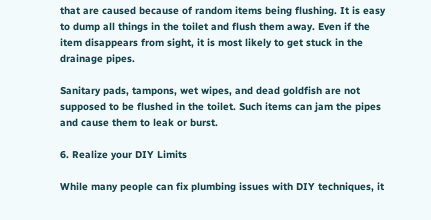that are caused because of random items being flushing. It is easy to dump all things in the toilet and flush them away. Even if the item disappears from sight, it is most likely to get stuck in the drainage pipes.

Sanitary pads, tampons, wet wipes, and dead goldfish are not supposed to be flushed in the toilet. Such items can jam the pipes and cause them to leak or burst.

6. Realize your DIY Limits

While many people can fix plumbing issues with DIY techniques, it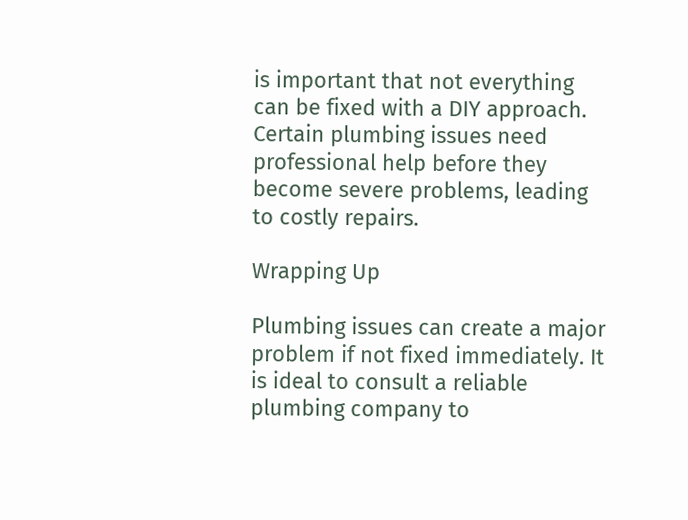is important that not everything can be fixed with a DIY approach. Certain plumbing issues need professional help before they become severe problems, leading to costly repairs.

Wrapping Up

Plumbing issues can create a major problem if not fixed immediately. It is ideal to consult a reliable plumbing company to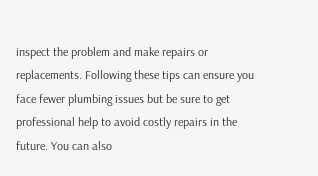inspect the problem and make repairs or replacements. Following these tips can ensure you face fewer plumbing issues but be sure to get professional help to avoid costly repairs in the future. You can also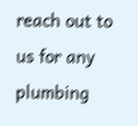reach out to us for any plumbing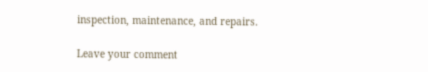inspection, maintenance, and repairs.

Leave your comment